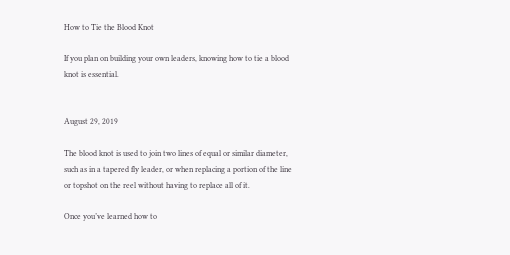How to Tie the Blood Knot

If you plan on building your own leaders, knowing how to tie a blood knot is essential.


August 29, 2019

The blood knot is used to join two lines of equal or similar diameter, such as in a tapered fly leader, or when replacing a portion of the line or topshot on the reel without having to replace all of it.

Once you’ve learned how to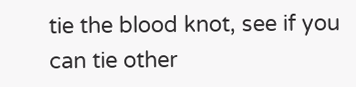tie the blood knot, see if you can tie other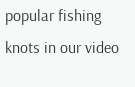popular fishing knots in our video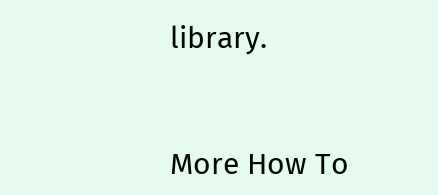library.


More How To